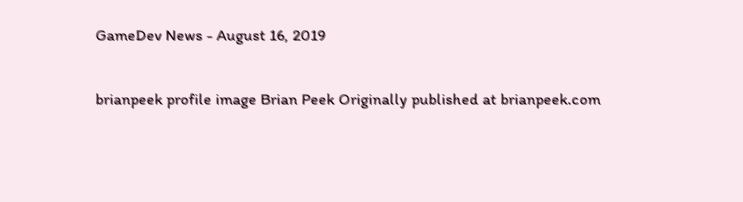GameDev News - August 16, 2019

brianpeek profile image Brian Peek Originally published at brianpeek.com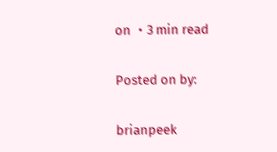on ・3 min read

Posted on by:

brianpeek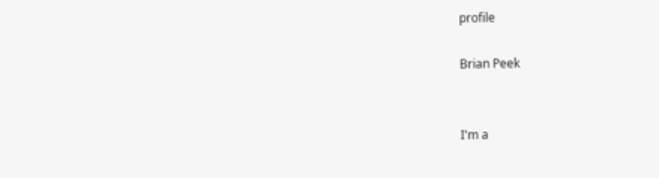profile

Brian Peek


I'm a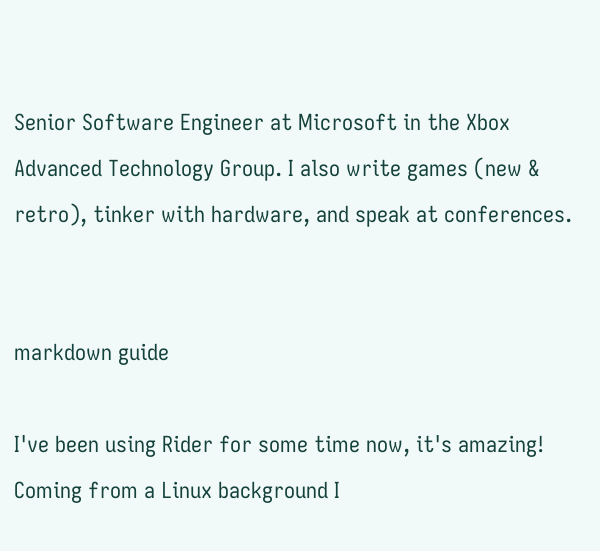Senior Software Engineer at Microsoft in the Xbox Advanced Technology Group. I also write games (new & retro), tinker with hardware, and speak at conferences.


markdown guide

I've been using Rider for some time now, it's amazing! Coming from a Linux background I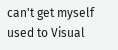can't get myself used to Visual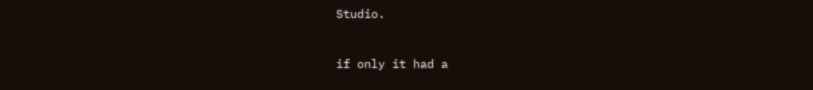Studio.


if only it had a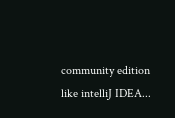community edition like intelliJ IDEA...